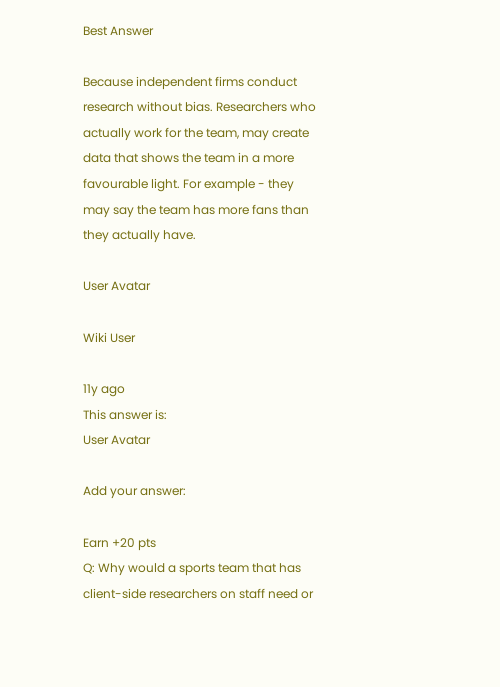Best Answer

Because independent firms conduct research without bias. Researchers who actually work for the team, may create data that shows the team in a more favourable light. For example - they may say the team has more fans than they actually have.

User Avatar

Wiki User

11y ago
This answer is:
User Avatar

Add your answer:

Earn +20 pts
Q: Why would a sports team that has client-side researchers on staff need or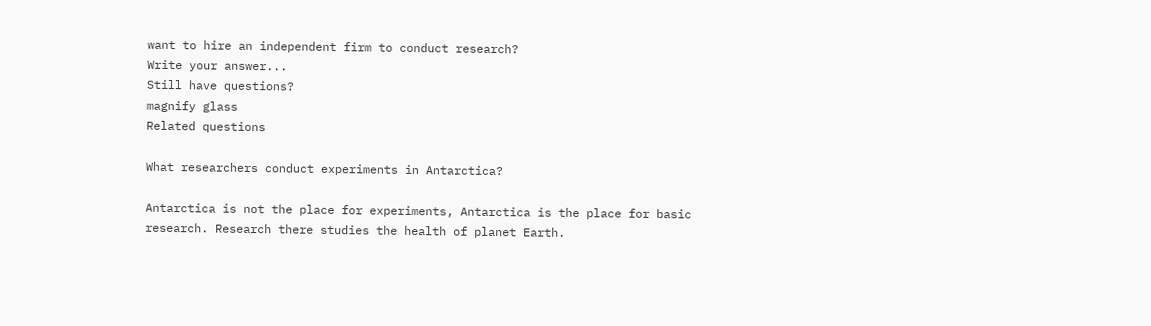want to hire an independent firm to conduct research?
Write your answer...
Still have questions?
magnify glass
Related questions

What researchers conduct experiments in Antarctica?

Antarctica is not the place for experiments, Antarctica is the place for basic research. Research there studies the health of planet Earth.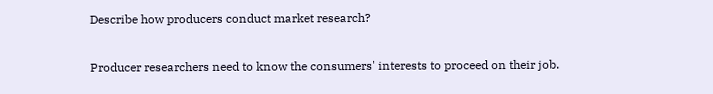Describe how producers conduct market research?

Producer researchers need to know the consumers' interests to proceed on their job.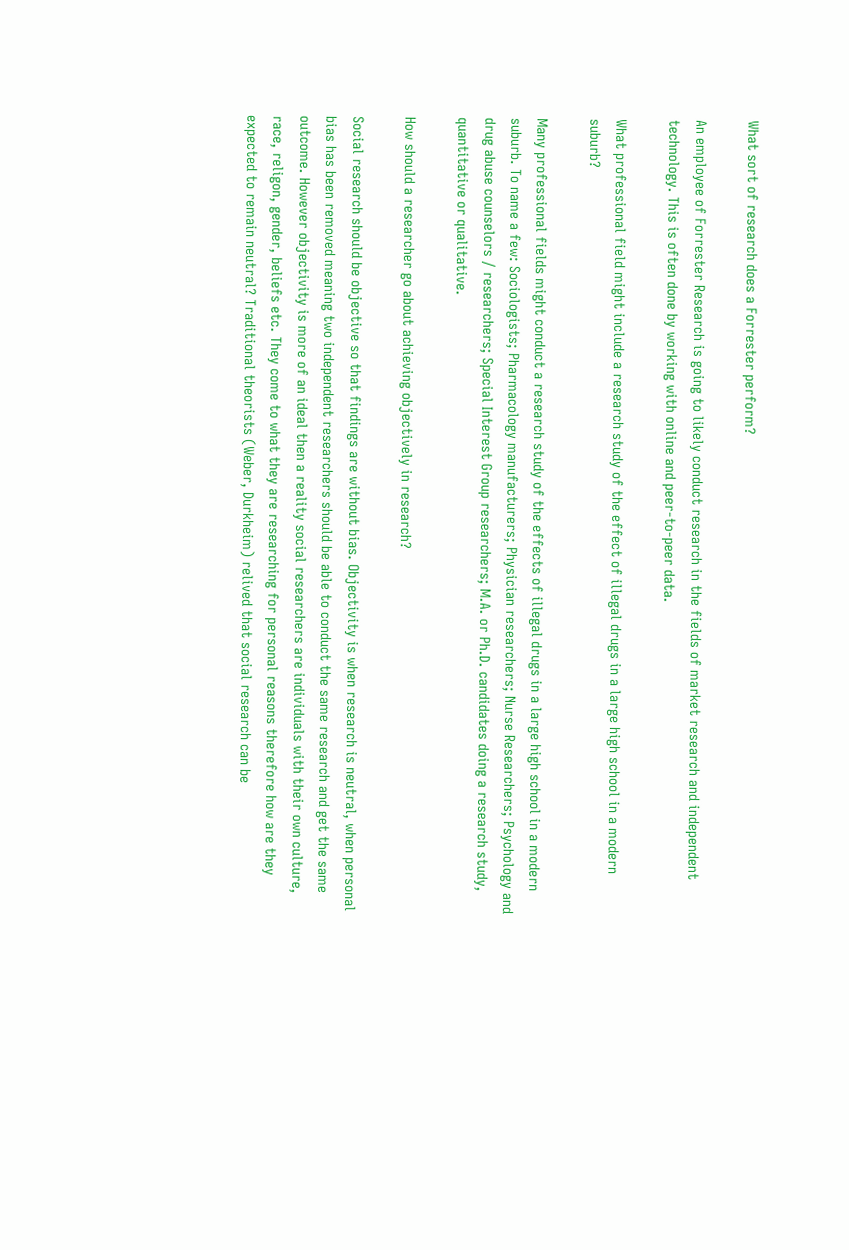What sort of research does a Forrester perform?

An employee of Forrester Research is going to likely conduct research in the fields of market research and independent technology. This is often done by working with online and peer-to-peer data.

What professional field might include a research study of the effect of illegal drugs in a large high school in a modern suburb?

Many professional fields might conduct a research study of the effects of illegal drugs in a large high school in a modern suburb. To name a few: Sociologists; Pharmacology manufacturers; Physician researchers; Nurse Researchers; Psychology and drug abuse counselors / researchers; Special Interest Group researchers; M.A. or Ph.D. candidates doing a research study, quantitative or qualitative.

How should a researcher go about achieving objectively in research?

Social research should be objective so that findings are without bias. Objectivity is when research is neutral, when personal bias has been removed meaning two independent researchers should be able to conduct the same research and get the same outcome. However objectivity is more of an ideal then a reality social researchers are individuals with their own culture, race, religon, gender, beliefs etc. They come to what they are researching for personal reasons therefore how are they expected to remain neutral? Traditional theorists (Weber, Durkheim) relived that social research can be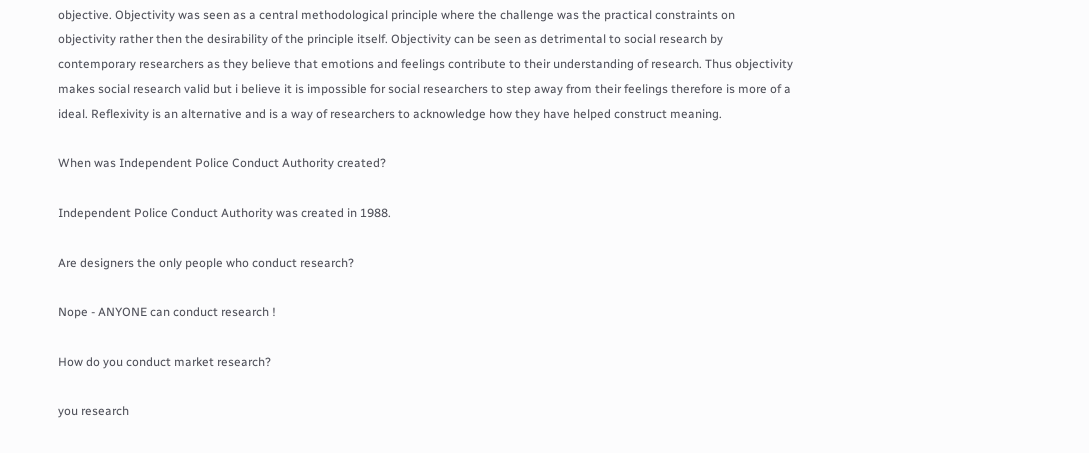objective. Objectivity was seen as a central methodological principle where the challenge was the practical constraints on objectivity rather then the desirability of the principle itself. Objectivity can be seen as detrimental to social research by contemporary researchers as they believe that emotions and feelings contribute to their understanding of research. Thus objectivity makes social research valid but i believe it is impossible for social researchers to step away from their feelings therefore is more of a ideal. Reflexivity is an alternative and is a way of researchers to acknowledge how they have helped construct meaning.

When was Independent Police Conduct Authority created?

Independent Police Conduct Authority was created in 1988.

Are designers the only people who conduct research?

Nope - ANYONE can conduct research !

How do you conduct market research?

you research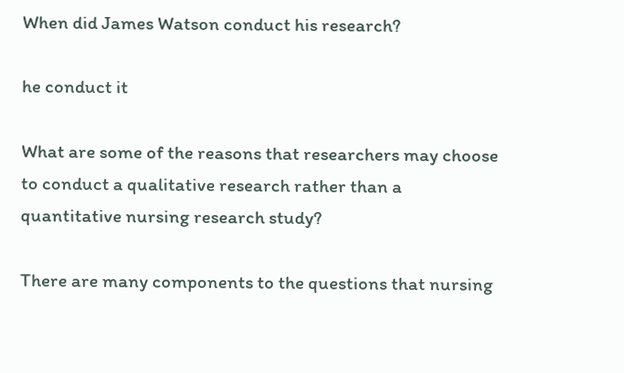When did James Watson conduct his research?

he conduct it

What are some of the reasons that researchers may choose to conduct a qualitative research rather than a quantitative nursing research study?

There are many components to the questions that nursing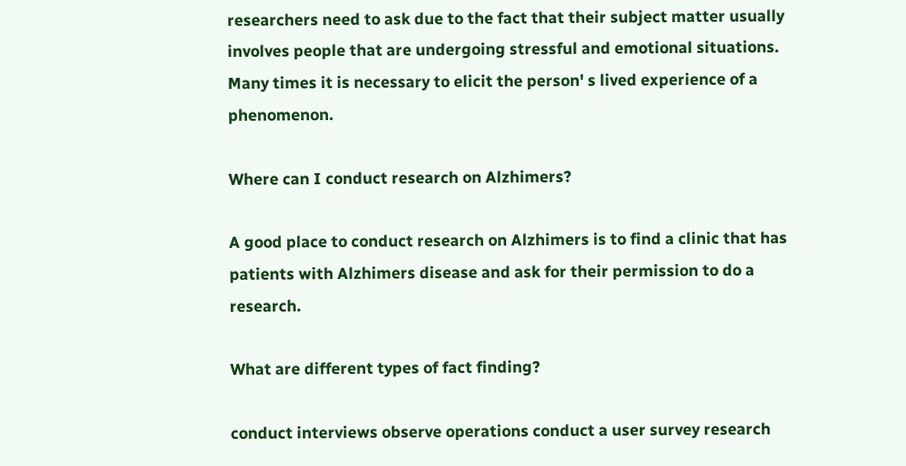researchers need to ask due to the fact that their subject matter usually involves people that are undergoing stressful and emotional situations. Many times it is necessary to elicit the person' s lived experience of a phenomenon.

Where can I conduct research on Alzhimers?

A good place to conduct research on Alzhimers is to find a clinic that has patients with Alzhimers disease and ask for their permission to do a research.

What are different types of fact finding?

conduct interviews observe operations conduct a user survey research